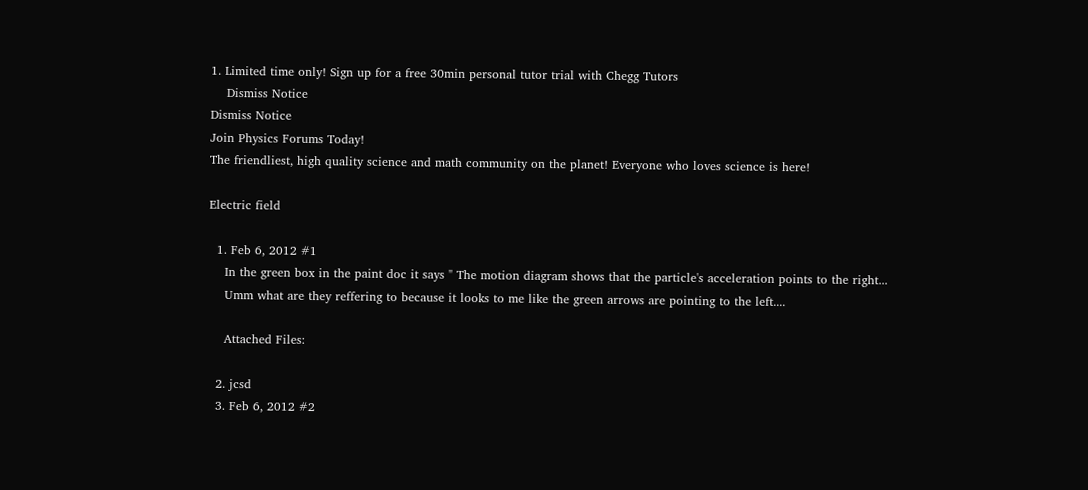1. Limited time only! Sign up for a free 30min personal tutor trial with Chegg Tutors
    Dismiss Notice
Dismiss Notice
Join Physics Forums Today!
The friendliest, high quality science and math community on the planet! Everyone who loves science is here!

Electric field

  1. Feb 6, 2012 #1
    In the green box in the paint doc it says " The motion diagram shows that the particle's acceleration points to the right...
    Umm what are they reffering to because it looks to me like the green arrows are pointing to the left....

    Attached Files:

  2. jcsd
  3. Feb 6, 2012 #2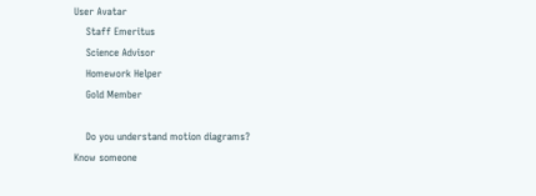User Avatar
    Staff Emeritus
    Science Advisor
    Homework Helper
    Gold Member

    Do you understand motion diagrams?
Know someone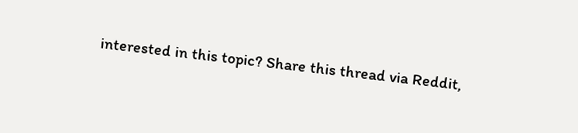interested in this topic? Share this thread via Reddit,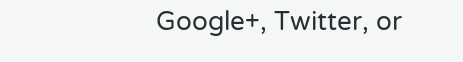Google+, Twitter, or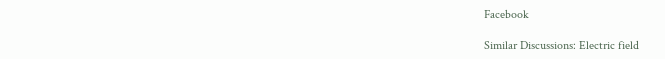Facebook

Similar Discussions: Electric field